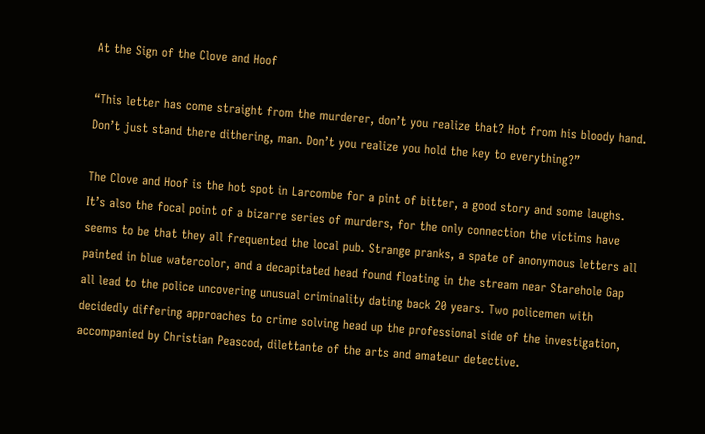At the Sign of the Clove and Hoof

“This letter has come straight from the murderer, don’t you realize that? Hot from his bloody hand. Don’t just stand there dithering, man. Don’t you realize you hold the key to everything?”

The Clove and Hoof is the hot spot in Larcombe for a pint of bitter, a good story and some laughs. It’s also the focal point of a bizarre series of murders, for the only connection the victims have seems to be that they all frequented the local pub. Strange pranks, a spate of anonymous letters all painted in blue watercolor, and a decapitated head found floating in the stream near Starehole Gap all lead to the police uncovering unusual criminality dating back 20 years. Two policemen with decidedly differing approaches to crime solving head up the professional side of the investigation, accompanied by Christian Peascod, dilettante of the arts and amateur detective.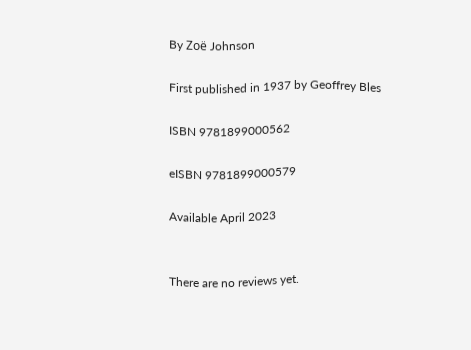By Zoë Johnson

First published in 1937 by Geoffrey Bles

ISBN 9781899000562

eISBN 9781899000579

Available April 2023


There are no reviews yet.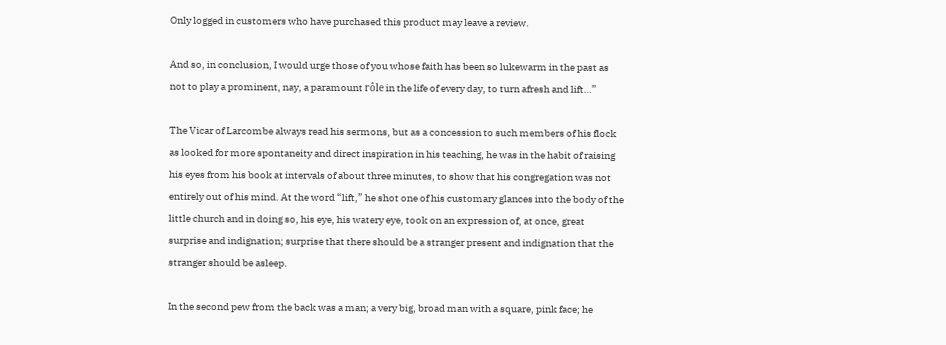Only logged in customers who have purchased this product may leave a review.

And so, in conclusion, I would urge those of you whose faith has been so lukewarm in the past as not to play a prominent, nay, a paramount rôle in the life of every day, to turn afresh and lift…”

The Vicar of Larcombe always read his sermons, but as a concession to such members of his flock as looked for more spontaneity and direct inspiration in his teaching, he was in the habit of raising his eyes from his book at intervals of about three minutes, to show that his congregation was not entirely out of his mind. At the word “lift,” he shot one of his customary glances into the body of the little church and in doing so, his eye, his watery eye, took on an expression of, at once, great surprise and indignation; surprise that there should be a stranger present and indignation that the stranger should be asleep.

In the second pew from the back was a man; a very big, broad man with a square, pink face; he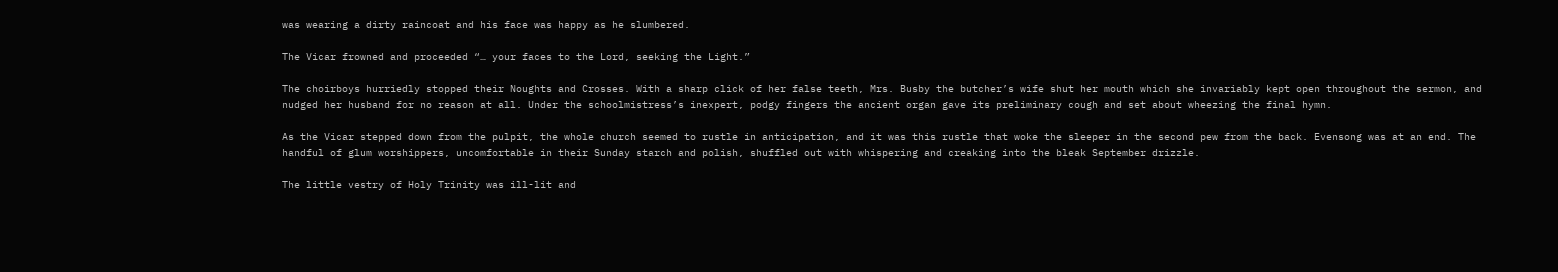was wearing a dirty raincoat and his face was happy as he slumbered.

The Vicar frowned and proceeded “… your faces to the Lord, seeking the Light.”

The choirboys hurriedly stopped their Noughts and Crosses. With a sharp click of her false teeth, Mrs. Busby the butcher’s wife shut her mouth which she invariably kept open throughout the sermon, and nudged her husband for no reason at all. Under the schoolmistress’s inexpert, podgy fingers the ancient organ gave its preliminary cough and set about wheezing the final hymn.

As the Vicar stepped down from the pulpit, the whole church seemed to rustle in anticipation, and it was this rustle that woke the sleeper in the second pew from the back. Evensong was at an end. The handful of glum worshippers, uncomfortable in their Sunday starch and polish, shuffled out with whispering and creaking into the bleak September drizzle.

The little vestry of Holy Trinity was ill-lit and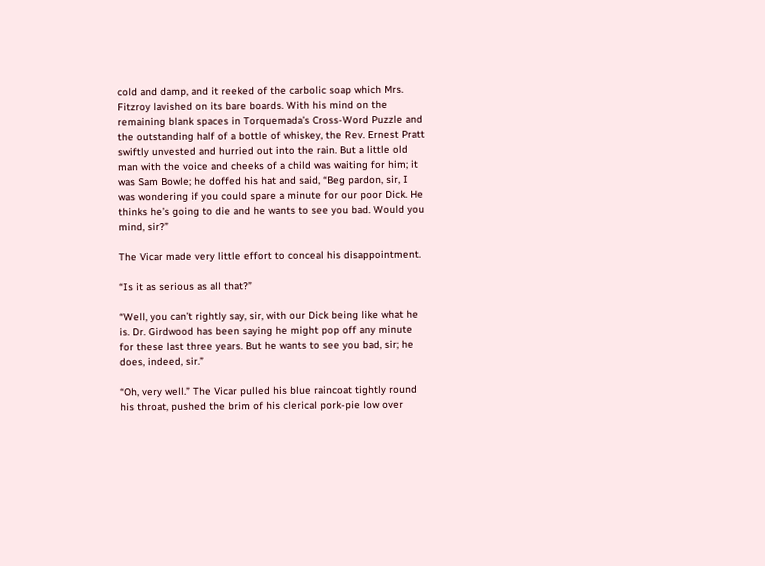cold and damp, and it reeked of the carbolic soap which Mrs. Fitzroy lavished on its bare boards. With his mind on the remaining blank spaces in Torquemada’s Cross-Word Puzzle and the outstanding half of a bottle of whiskey, the Rev. Ernest Pratt swiftly unvested and hurried out into the rain. But a little old man with the voice and cheeks of a child was waiting for him; it was Sam Bowle; he doffed his hat and said, “Beg pardon, sir, I was wondering if you could spare a minute for our poor Dick. He thinks he’s going to die and he wants to see you bad. Would you mind, sir?”

The Vicar made very little effort to conceal his disappointment.

“Is it as serious as all that?”

“Well, you can’t rightly say, sir, with our Dick being like what he is. Dr. Girdwood has been saying he might pop off any minute for these last three years. But he wants to see you bad, sir; he does, indeed, sir.”

“Oh, very well.” The Vicar pulled his blue raincoat tightly round his throat, pushed the brim of his clerical pork-pie low over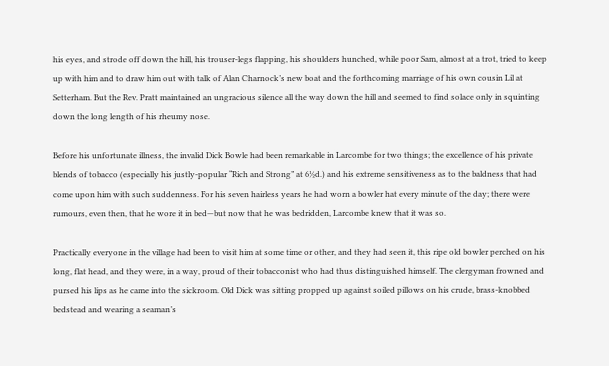his eyes, and strode off down the hill, his trouser-legs flapping, his shoulders hunched, while poor Sam, almost at a trot, tried to keep up with him and to draw him out with talk of Alan Charnock’s new boat and the forthcoming marriage of his own cousin Lil at Setterham. But the Rev. Pratt maintained an ungracious silence all the way down the hill and seemed to find solace only in squinting down the long length of his rheumy nose.

Before his unfortunate illness, the invalid Dick Bowle had been remarkable in Larcombe for two things; the excellence of his private blends of tobacco (especially his justly-popular “Rich and Strong” at 6½d.) and his extreme sensitiveness as to the baldness that had come upon him with such suddenness. For his seven hairless years he had worn a bowler hat every minute of the day; there were rumours, even then, that he wore it in bed—but now that he was bedridden, Larcombe knew that it was so.

Practically everyone in the village had been to visit him at some time or other, and they had seen it, this ripe old bowler perched on his long, flat head, and they were, in a way, proud of their tobacconist who had thus distinguished himself. The clergyman frowned and pursed his lips as he came into the sickroom. Old Dick was sitting propped up against soiled pillows on his crude, brass-knobbed bedstead and wearing a seaman’s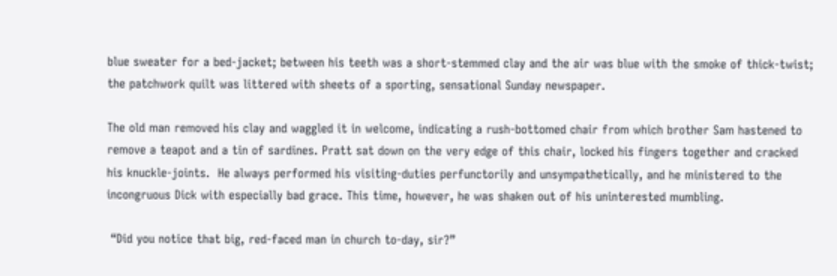blue sweater for a bed-jacket; between his teeth was a short-stemmed clay and the air was blue with the smoke of thick-twist; the patchwork quilt was littered with sheets of a sporting, sensational Sunday newspaper.

The old man removed his clay and waggled it in welcome, indicating a rush-bottomed chair from which brother Sam hastened to remove a teapot and a tin of sardines. Pratt sat down on the very edge of this chair, locked his fingers together and cracked his knuckle-joints.  He always performed his visiting-duties perfunctorily and unsympathetically, and he ministered to the incongruous Dick with especially bad grace. This time, however, he was shaken out of his uninterested mumbling.

 “Did you notice that big, red-faced man in church to-day, sir?”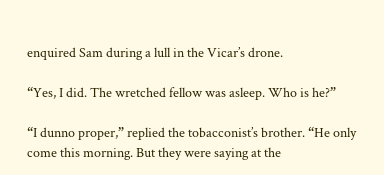enquired Sam during a lull in the Vicar’s drone.

“Yes, I did. The wretched fellow was asleep. Who is he?”

“I dunno proper,” replied the tobacconist’s brother. “He only come this morning. But they were saying at the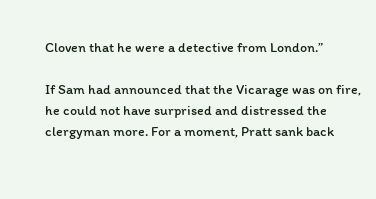Cloven that he were a detective from London.”

If Sam had announced that the Vicarage was on fire, he could not have surprised and distressed the clergyman more. For a moment, Pratt sank back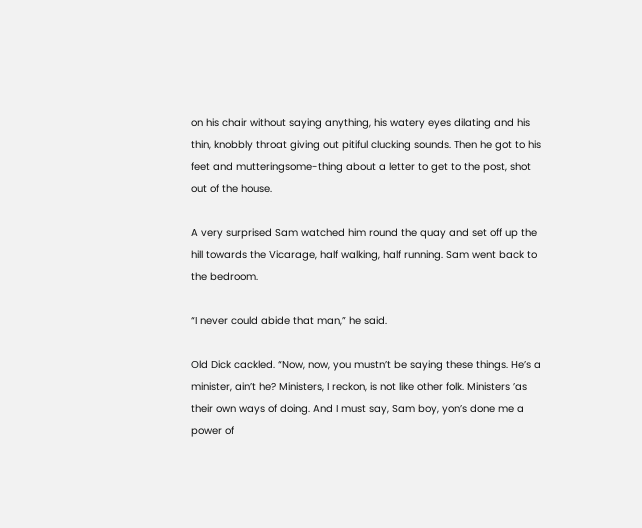on his chair without saying anything, his watery eyes dilating and his thin, knobbly throat giving out pitiful clucking sounds. Then he got to his feet and mutteringsome-thing about a letter to get to the post, shot out of the house.

A very surprised Sam watched him round the quay and set off up the hill towards the Vicarage, half walking, half running. Sam went back to the bedroom.

“I never could abide that man,” he said.

Old Dick cackled. “Now, now, you mustn’t be saying these things. He’s a minister, ain’t he? Ministers, I reckon, is not like other folk. Ministers ’as their own ways of doing. And I must say, Sam boy, yon’s done me a power of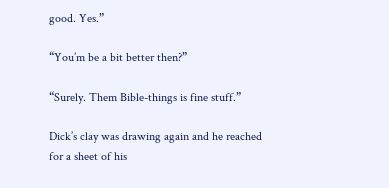good. Yes.”

“You’m be a bit better then?”

“Surely. Them Bible-things is fine stuff.”

Dick’s clay was drawing again and he reached for a sheet of his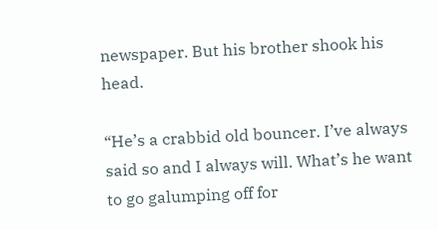newspaper. But his brother shook his head.

“He’s a crabbid old bouncer. I’ve always said so and I always will. What’s he want to go galumping off for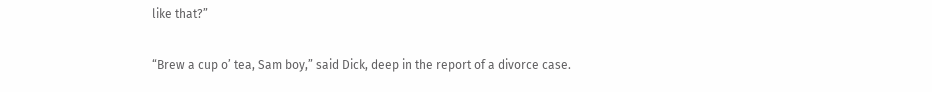like that?”

“Brew a cup o’ tea, Sam boy,” said Dick, deep in the report of a divorce case.